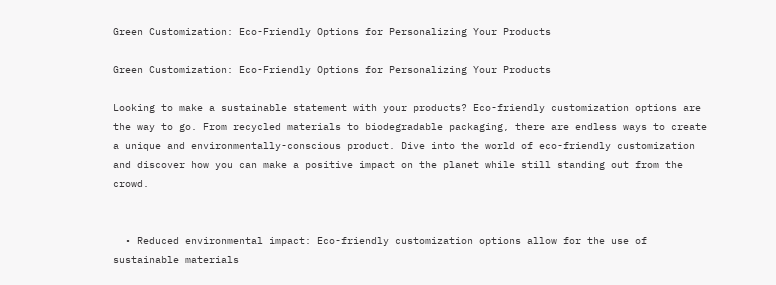Green Customization: Eco-Friendly Options for Personalizing Your Products

Green Customization: Eco-Friendly Options for Personalizing Your Products

Looking to make a sustainable statement with your products? Eco-friendly customization options are the way to go. From recycled materials to biodegradable packaging, there are endless ways to create a unique and environmentally-conscious product. Dive into the world of eco-friendly customization and discover how you can make a positive impact on the planet while still standing out from the crowd.


  • Reduced environmental impact: Eco-friendly customization options allow for the use of sustainable materials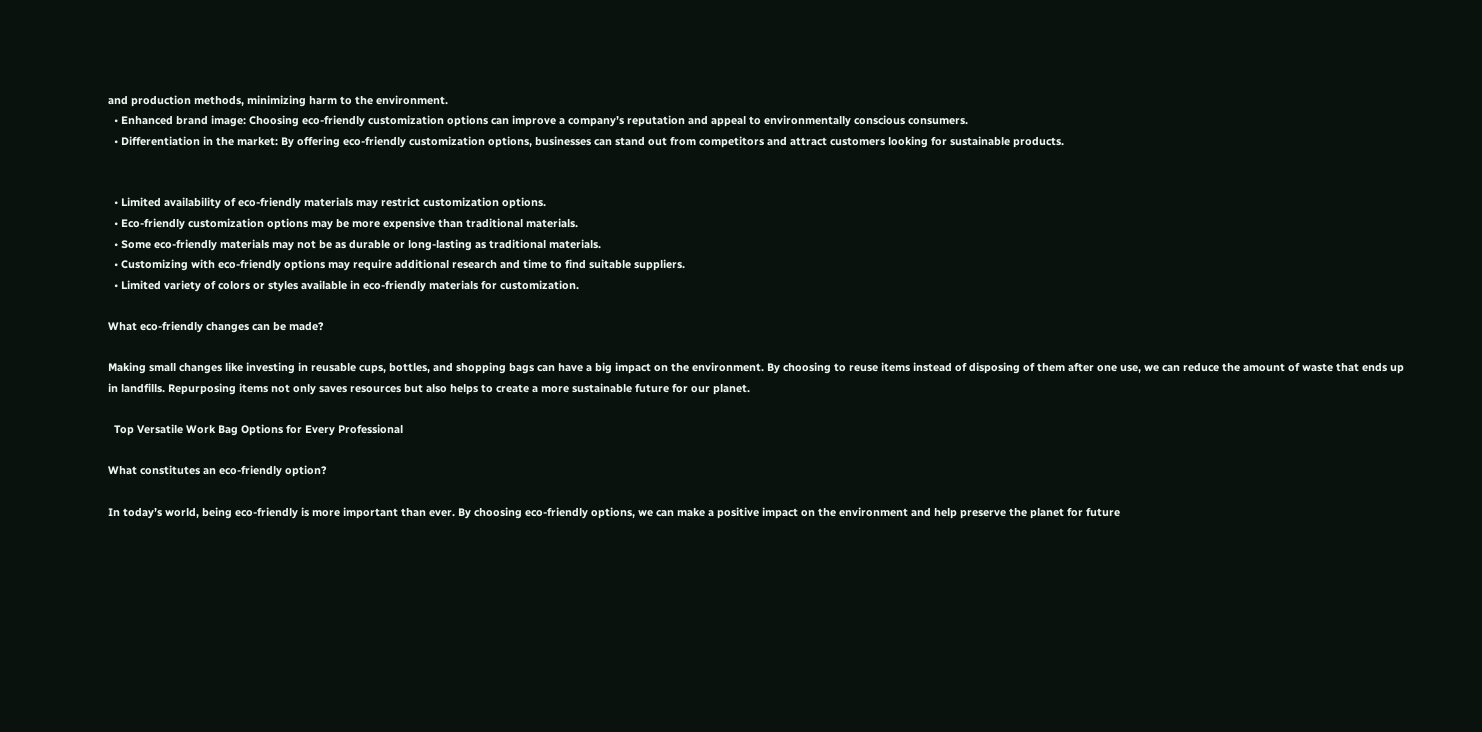and production methods, minimizing harm to the environment.
  • Enhanced brand image: Choosing eco-friendly customization options can improve a company’s reputation and appeal to environmentally conscious consumers.
  • Differentiation in the market: By offering eco-friendly customization options, businesses can stand out from competitors and attract customers looking for sustainable products.


  • Limited availability of eco-friendly materials may restrict customization options.
  • Eco-friendly customization options may be more expensive than traditional materials.
  • Some eco-friendly materials may not be as durable or long-lasting as traditional materials.
  • Customizing with eco-friendly options may require additional research and time to find suitable suppliers.
  • Limited variety of colors or styles available in eco-friendly materials for customization.

What eco-friendly changes can be made?

Making small changes like investing in reusable cups, bottles, and shopping bags can have a big impact on the environment. By choosing to reuse items instead of disposing of them after one use, we can reduce the amount of waste that ends up in landfills. Repurposing items not only saves resources but also helps to create a more sustainable future for our planet.

  Top Versatile Work Bag Options for Every Professional

What constitutes an eco-friendly option?

In today’s world, being eco-friendly is more important than ever. By choosing eco-friendly options, we can make a positive impact on the environment and help preserve the planet for future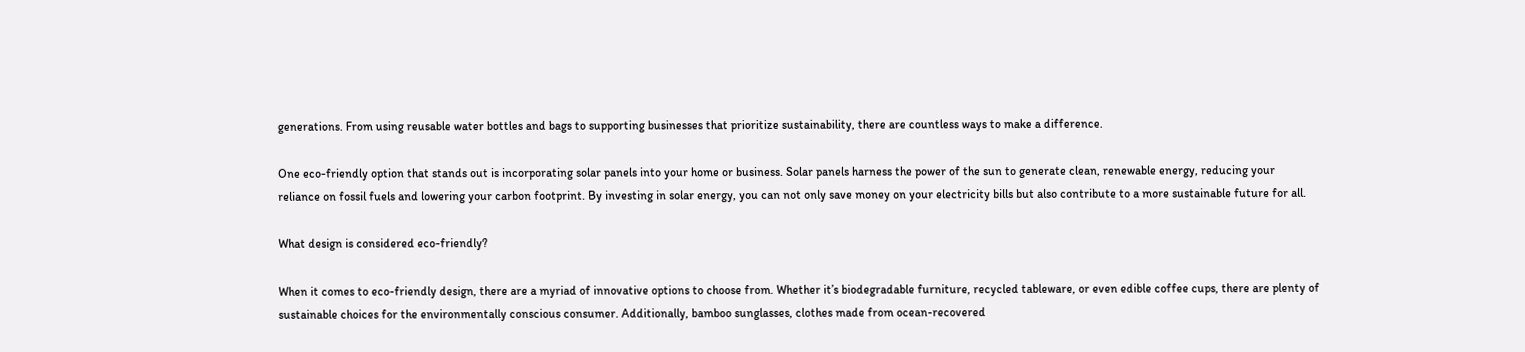generations. From using reusable water bottles and bags to supporting businesses that prioritize sustainability, there are countless ways to make a difference.

One eco-friendly option that stands out is incorporating solar panels into your home or business. Solar panels harness the power of the sun to generate clean, renewable energy, reducing your reliance on fossil fuels and lowering your carbon footprint. By investing in solar energy, you can not only save money on your electricity bills but also contribute to a more sustainable future for all.

What design is considered eco-friendly?

When it comes to eco-friendly design, there are a myriad of innovative options to choose from. Whether it’s biodegradable furniture, recycled tableware, or even edible coffee cups, there are plenty of sustainable choices for the environmentally conscious consumer. Additionally, bamboo sunglasses, clothes made from ocean-recovered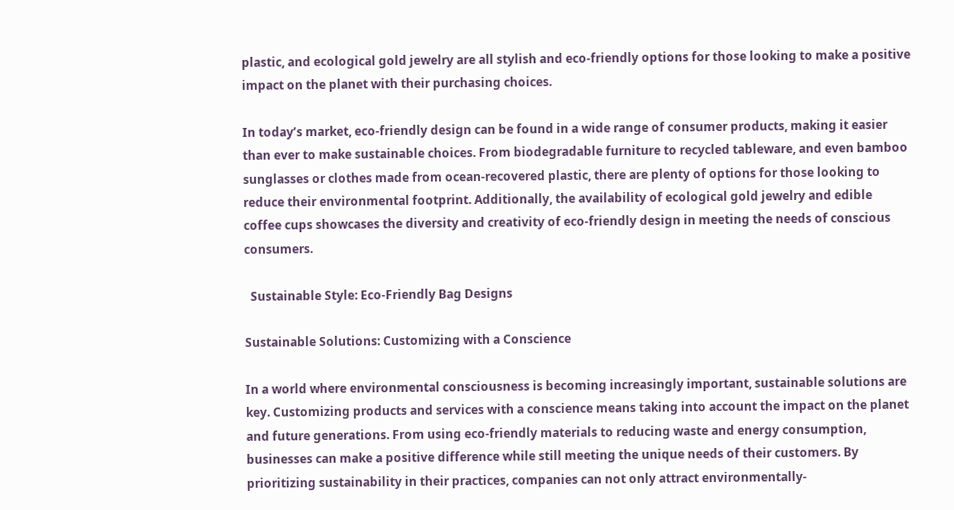plastic, and ecological gold jewelry are all stylish and eco-friendly options for those looking to make a positive impact on the planet with their purchasing choices.

In today’s market, eco-friendly design can be found in a wide range of consumer products, making it easier than ever to make sustainable choices. From biodegradable furniture to recycled tableware, and even bamboo sunglasses or clothes made from ocean-recovered plastic, there are plenty of options for those looking to reduce their environmental footprint. Additionally, the availability of ecological gold jewelry and edible coffee cups showcases the diversity and creativity of eco-friendly design in meeting the needs of conscious consumers.

  Sustainable Style: Eco-Friendly Bag Designs

Sustainable Solutions: Customizing with a Conscience

In a world where environmental consciousness is becoming increasingly important, sustainable solutions are key. Customizing products and services with a conscience means taking into account the impact on the planet and future generations. From using eco-friendly materials to reducing waste and energy consumption, businesses can make a positive difference while still meeting the unique needs of their customers. By prioritizing sustainability in their practices, companies can not only attract environmentally-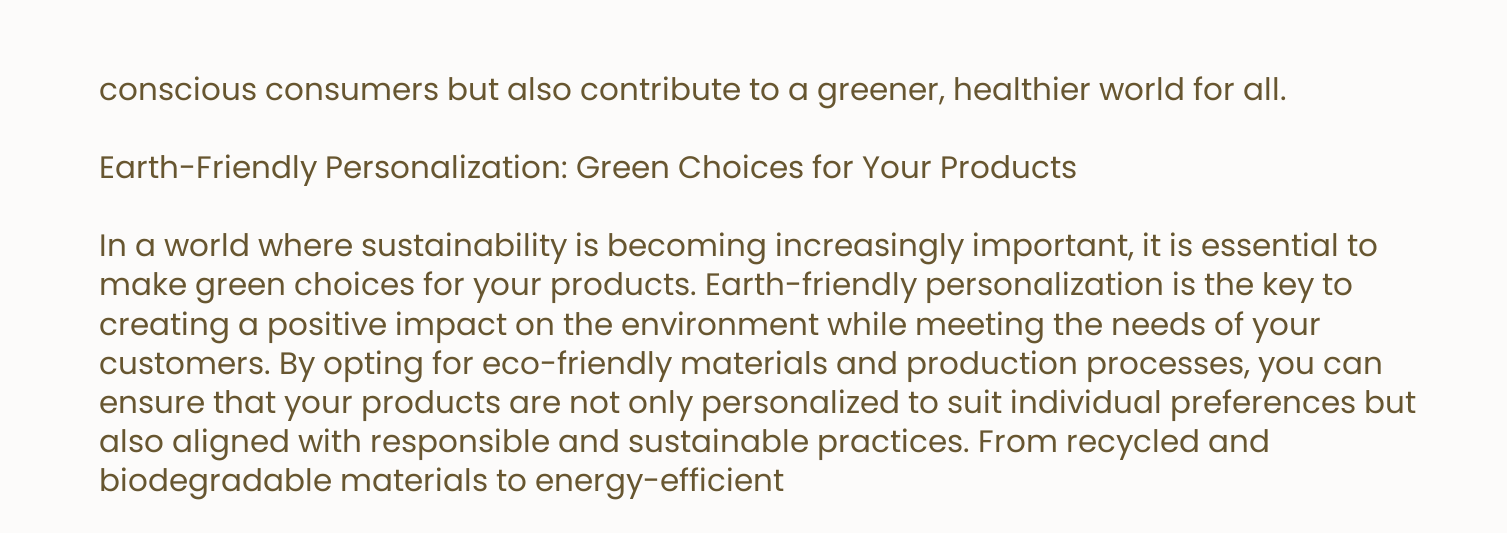conscious consumers but also contribute to a greener, healthier world for all.

Earth-Friendly Personalization: Green Choices for Your Products

In a world where sustainability is becoming increasingly important, it is essential to make green choices for your products. Earth-friendly personalization is the key to creating a positive impact on the environment while meeting the needs of your customers. By opting for eco-friendly materials and production processes, you can ensure that your products are not only personalized to suit individual preferences but also aligned with responsible and sustainable practices. From recycled and biodegradable materials to energy-efficient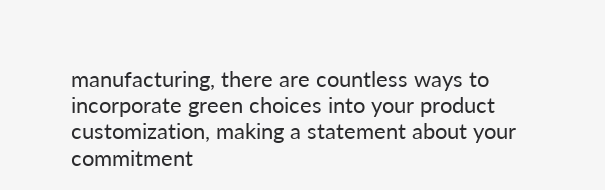manufacturing, there are countless ways to incorporate green choices into your product customization, making a statement about your commitment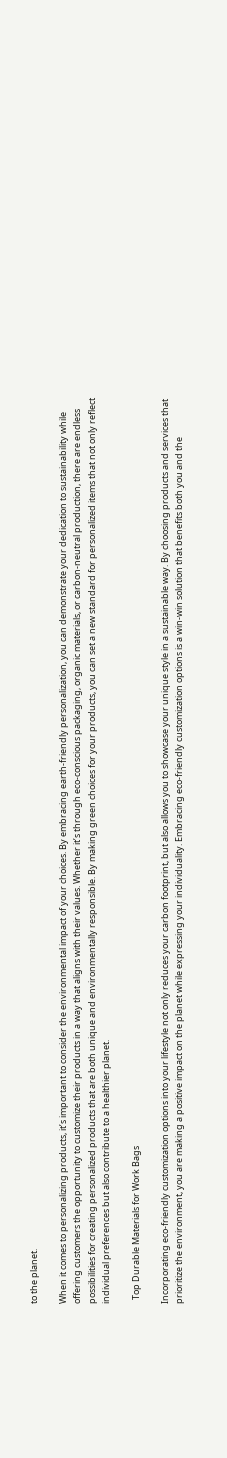to the planet.

When it comes to personalizing products, it’s important to consider the environmental impact of your choices. By embracing earth-friendly personalization, you can demonstrate your dedication to sustainability while offering customers the opportunity to customize their products in a way that aligns with their values. Whether it’s through eco-conscious packaging, organic materials, or carbon-neutral production, there are endless possibilities for creating personalized products that are both unique and environmentally responsible. By making green choices for your products, you can set a new standard for personalized items that not only reflect individual preferences but also contribute to a healthier planet.

  Top Durable Materials for Work Bags

Incorporating eco-friendly customization options into your lifestyle not only reduces your carbon footprint, but also allows you to showcase your unique style in a sustainable way. By choosing products and services that prioritize the environment, you are making a positive impact on the planet while expressing your individuality. Embracing eco-friendly customization options is a win-win solution that benefits both you and the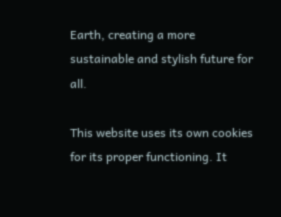Earth, creating a more sustainable and stylish future for all.

This website uses its own cookies for its proper functioning. It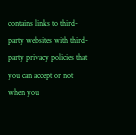contains links to third-party websites with third-party privacy policies that you can accept or not when you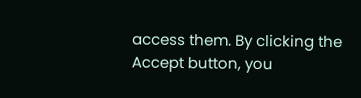access them. By clicking the Accept button, you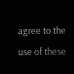agree to the use of these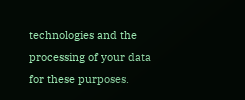technologies and the processing of your data for these purposes.